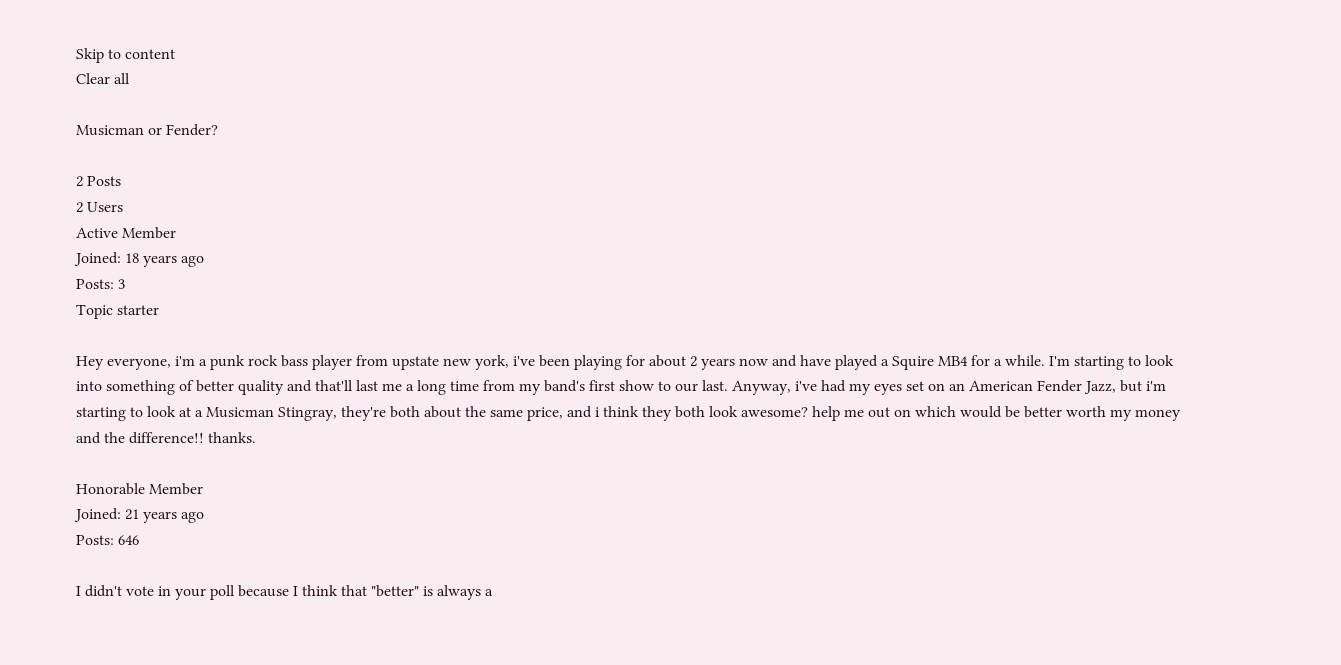Skip to content
Clear all

Musicman or Fender?

2 Posts
2 Users
Active Member
Joined: 18 years ago
Posts: 3
Topic starter

Hey everyone, i'm a punk rock bass player from upstate new york, i've been playing for about 2 years now and have played a Squire MB4 for a while. I'm starting to look into something of better quality and that'll last me a long time from my band's first show to our last. Anyway, i've had my eyes set on an American Fender Jazz, but i'm starting to look at a Musicman Stingray, they're both about the same price, and i think they both look awesome? help me out on which would be better worth my money and the difference!! thanks.

Honorable Member
Joined: 21 years ago
Posts: 646

I didn't vote in your poll because I think that "better" is always a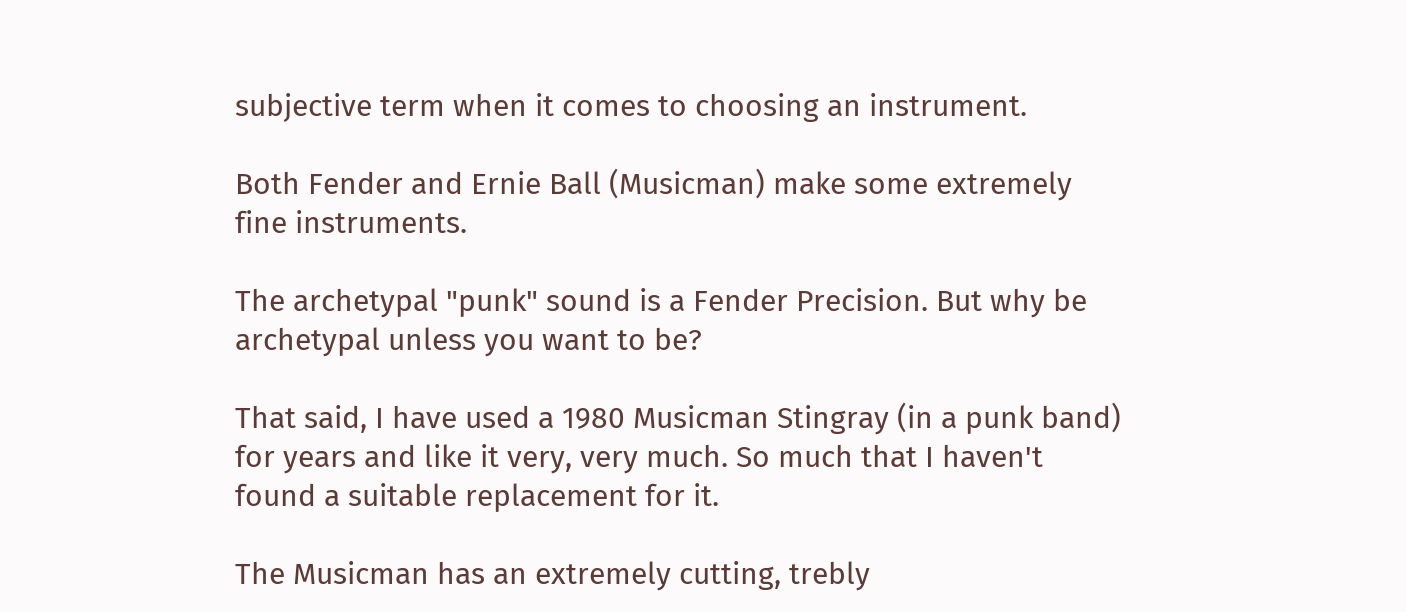subjective term when it comes to choosing an instrument.

Both Fender and Ernie Ball (Musicman) make some extremely fine instruments.

The archetypal "punk" sound is a Fender Precision. But why be archetypal unless you want to be?

That said, I have used a 1980 Musicman Stingray (in a punk band) for years and like it very, very much. So much that I haven't found a suitable replacement for it.

The Musicman has an extremely cutting, trebly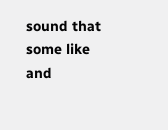sound that some like and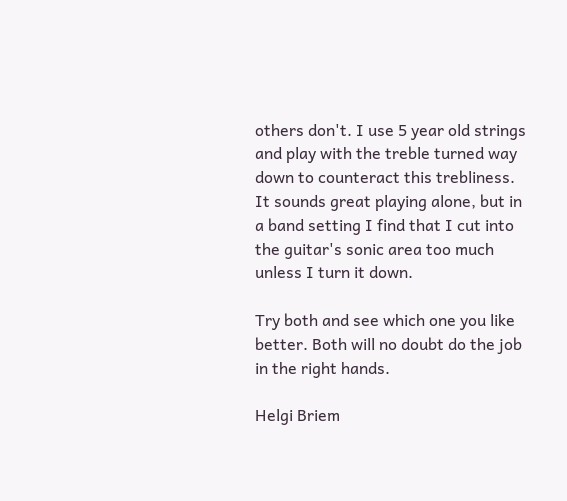others don't. I use 5 year old strings and play with the treble turned way down to counteract this trebliness. It sounds great playing alone, but in a band setting I find that I cut into the guitar's sonic area too much unless I turn it down.

Try both and see which one you like better. Both will no doubt do the job in the right hands.

Helgi Briem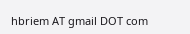hbriem AT gmail DOT com